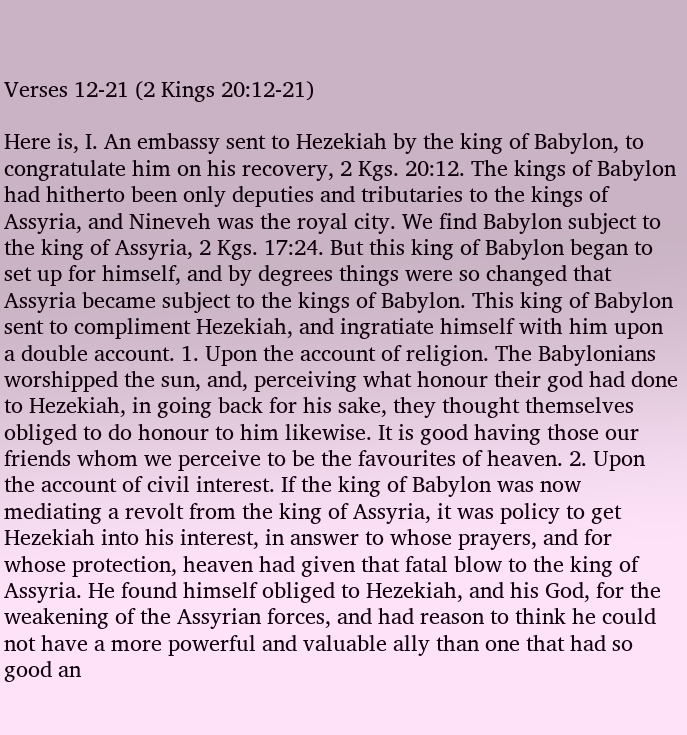Verses 12-21 (2 Kings 20:12-21)

Here is, I. An embassy sent to Hezekiah by the king of Babylon, to congratulate him on his recovery, 2 Kgs. 20:12. The kings of Babylon had hitherto been only deputies and tributaries to the kings of Assyria, and Nineveh was the royal city. We find Babylon subject to the king of Assyria, 2 Kgs. 17:24. But this king of Babylon began to set up for himself, and by degrees things were so changed that Assyria became subject to the kings of Babylon. This king of Babylon sent to compliment Hezekiah, and ingratiate himself with him upon a double account. 1. Upon the account of religion. The Babylonians worshipped the sun, and, perceiving what honour their god had done to Hezekiah, in going back for his sake, they thought themselves obliged to do honour to him likewise. It is good having those our friends whom we perceive to be the favourites of heaven. 2. Upon the account of civil interest. If the king of Babylon was now mediating a revolt from the king of Assyria, it was policy to get Hezekiah into his interest, in answer to whose prayers, and for whose protection, heaven had given that fatal blow to the king of Assyria. He found himself obliged to Hezekiah, and his God, for the weakening of the Assyrian forces, and had reason to think he could not have a more powerful and valuable ally than one that had so good an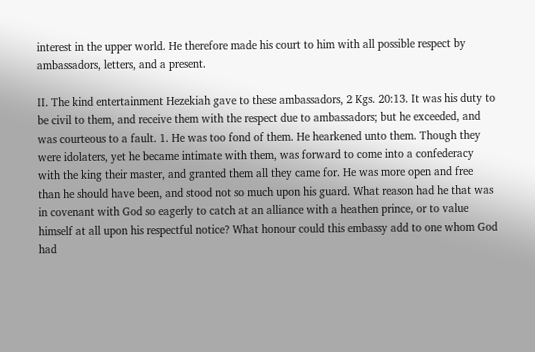interest in the upper world. He therefore made his court to him with all possible respect by ambassadors, letters, and a present.

II. The kind entertainment Hezekiah gave to these ambassadors, 2 Kgs. 20:13. It was his duty to be civil to them, and receive them with the respect due to ambassadors; but he exceeded, and was courteous to a fault. 1. He was too fond of them. He hearkened unto them. Though they were idolaters, yet he became intimate with them, was forward to come into a confederacy with the king their master, and granted them all they came for. He was more open and free than he should have been, and stood not so much upon his guard. What reason had he that was in covenant with God so eagerly to catch at an alliance with a heathen prince, or to value himself at all upon his respectful notice? What honour could this embassy add to one whom God had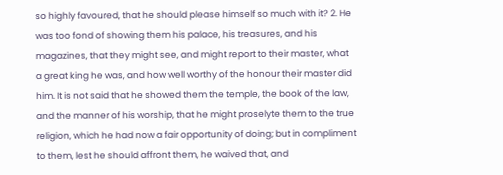so highly favoured, that he should please himself so much with it? 2. He was too fond of showing them his palace, his treasures, and his magazines, that they might see, and might report to their master, what a great king he was, and how well worthy of the honour their master did him. It is not said that he showed them the temple, the book of the law, and the manner of his worship, that he might proselyte them to the true religion, which he had now a fair opportunity of doing; but in compliment to them, lest he should affront them, he waived that, and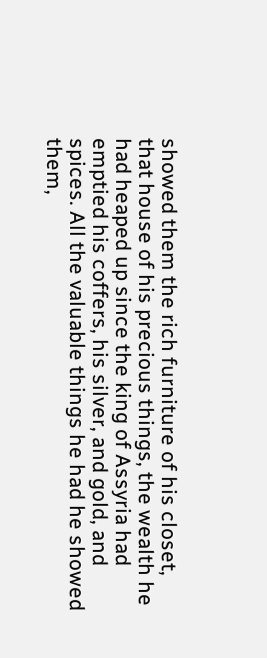showed them the rich furniture of his closet, that house of his precious things, the wealth he had heaped up since the king of Assyria had emptied his coffers, his silver, and gold, and spices. All the valuable things he had he showed them,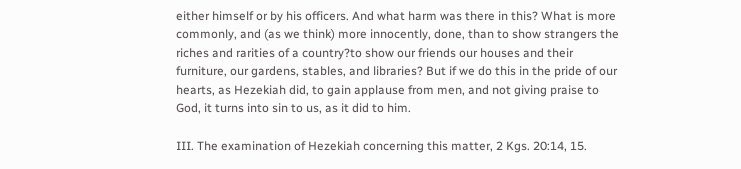either himself or by his officers. And what harm was there in this? What is more commonly, and (as we think) more innocently, done, than to show strangers the riches and rarities of a country?to show our friends our houses and their furniture, our gardens, stables, and libraries? But if we do this in the pride of our hearts, as Hezekiah did, to gain applause from men, and not giving praise to God, it turns into sin to us, as it did to him.

III. The examination of Hezekiah concerning this matter, 2 Kgs. 20:14, 15.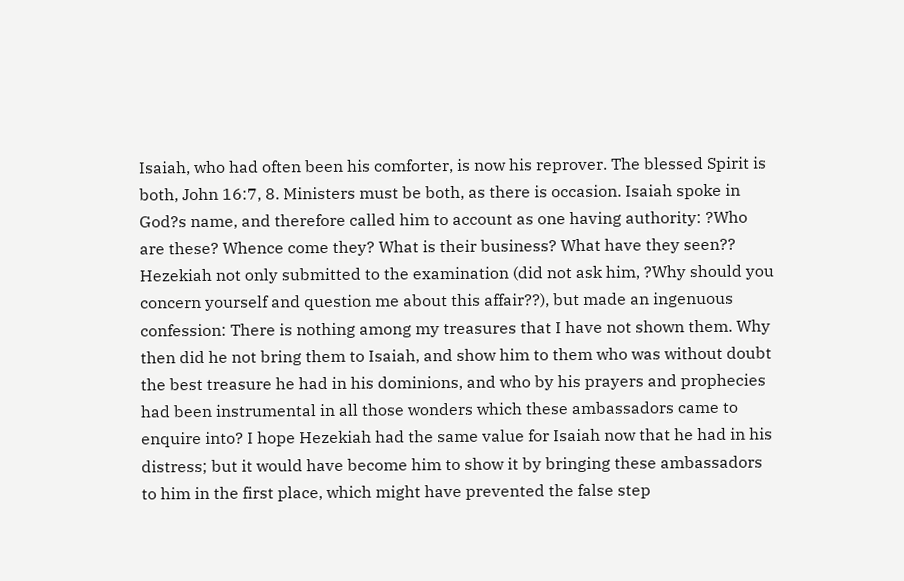Isaiah, who had often been his comforter, is now his reprover. The blessed Spirit is both, John 16:7, 8. Ministers must be both, as there is occasion. Isaiah spoke in God?s name, and therefore called him to account as one having authority: ?Who are these? Whence come they? What is their business? What have they seen?? Hezekiah not only submitted to the examination (did not ask him, ?Why should you concern yourself and question me about this affair??), but made an ingenuous confession: There is nothing among my treasures that I have not shown them. Why then did he not bring them to Isaiah, and show him to them who was without doubt the best treasure he had in his dominions, and who by his prayers and prophecies had been instrumental in all those wonders which these ambassadors came to enquire into? I hope Hezekiah had the same value for Isaiah now that he had in his distress; but it would have become him to show it by bringing these ambassadors to him in the first place, which might have prevented the false step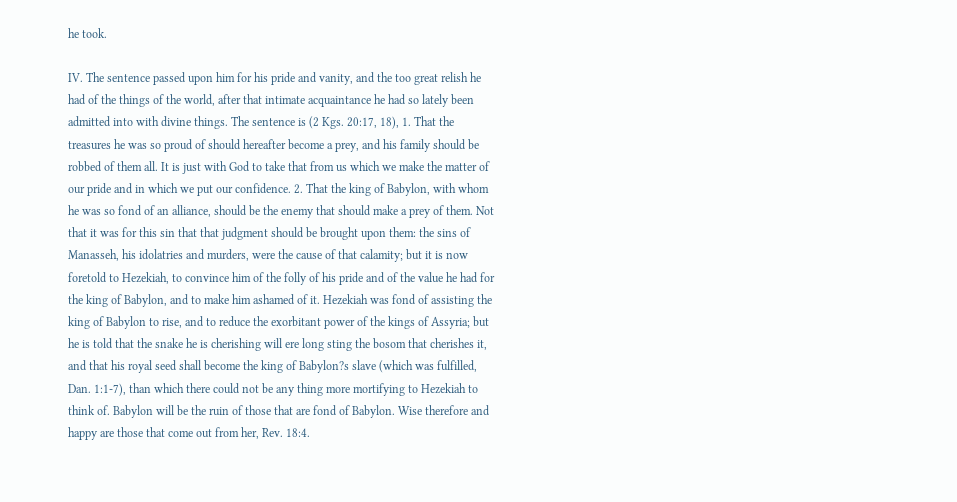he took.

IV. The sentence passed upon him for his pride and vanity, and the too great relish he had of the things of the world, after that intimate acquaintance he had so lately been admitted into with divine things. The sentence is (2 Kgs. 20:17, 18), 1. That the treasures he was so proud of should hereafter become a prey, and his family should be robbed of them all. It is just with God to take that from us which we make the matter of our pride and in which we put our confidence. 2. That the king of Babylon, with whom he was so fond of an alliance, should be the enemy that should make a prey of them. Not that it was for this sin that that judgment should be brought upon them: the sins of Manasseh, his idolatries and murders, were the cause of that calamity; but it is now foretold to Hezekiah, to convince him of the folly of his pride and of the value he had for the king of Babylon, and to make him ashamed of it. Hezekiah was fond of assisting the king of Babylon to rise, and to reduce the exorbitant power of the kings of Assyria; but he is told that the snake he is cherishing will ere long sting the bosom that cherishes it, and that his royal seed shall become the king of Babylon?s slave (which was fulfilled, Dan. 1:1-7), than which there could not be any thing more mortifying to Hezekiah to think of. Babylon will be the ruin of those that are fond of Babylon. Wise therefore and happy are those that come out from her, Rev. 18:4.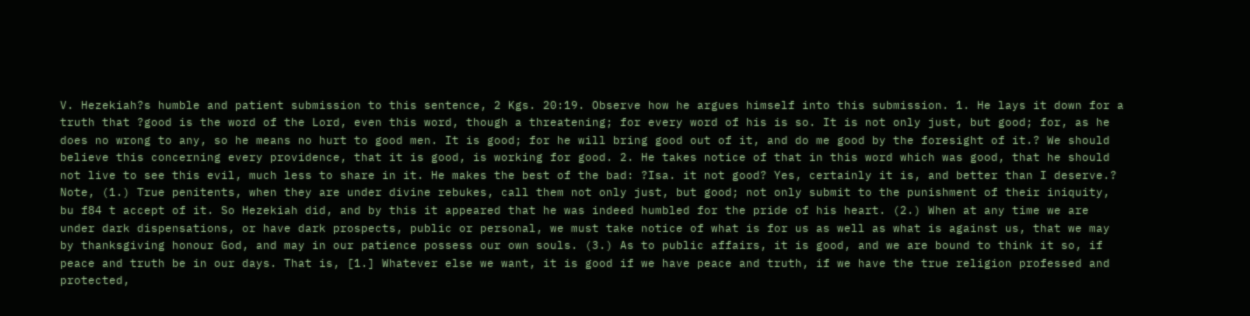V. Hezekiah?s humble and patient submission to this sentence, 2 Kgs. 20:19. Observe how he argues himself into this submission. 1. He lays it down for a truth that ?good is the word of the Lord, even this word, though a threatening; for every word of his is so. It is not only just, but good; for, as he does no wrong to any, so he means no hurt to good men. It is good; for he will bring good out of it, and do me good by the foresight of it.? We should believe this concerning every providence, that it is good, is working for good. 2. He takes notice of that in this word which was good, that he should not live to see this evil, much less to share in it. He makes the best of the bad: ?Isa. it not good? Yes, certainly it is, and better than I deserve.? Note, (1.) True penitents, when they are under divine rebukes, call them not only just, but good; not only submit to the punishment of their iniquity, bu f84 t accept of it. So Hezekiah did, and by this it appeared that he was indeed humbled for the pride of his heart. (2.) When at any time we are under dark dispensations, or have dark prospects, public or personal, we must take notice of what is for us as well as what is against us, that we may by thanksgiving honour God, and may in our patience possess our own souls. (3.) As to public affairs, it is good, and we are bound to think it so, if peace and truth be in our days. That is, [1.] Whatever else we want, it is good if we have peace and truth, if we have the true religion professed and protected,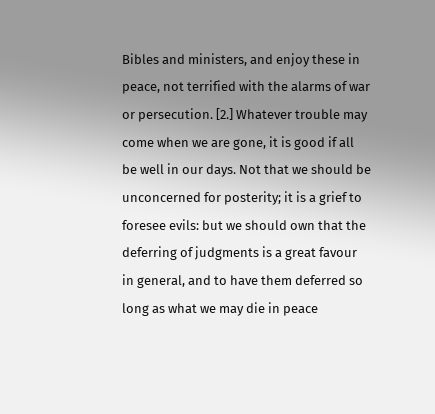Bibles and ministers, and enjoy these in peace, not terrified with the alarms of war or persecution. [2.] Whatever trouble may come when we are gone, it is good if all be well in our days. Not that we should be unconcerned for posterity; it is a grief to foresee evils: but we should own that the deferring of judgments is a great favour in general, and to have them deferred so long as what we may die in peace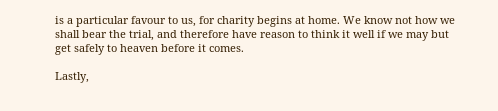is a particular favour to us, for charity begins at home. We know not how we shall bear the trial, and therefore have reason to think it well if we may but get safely to heaven before it comes.

Lastly,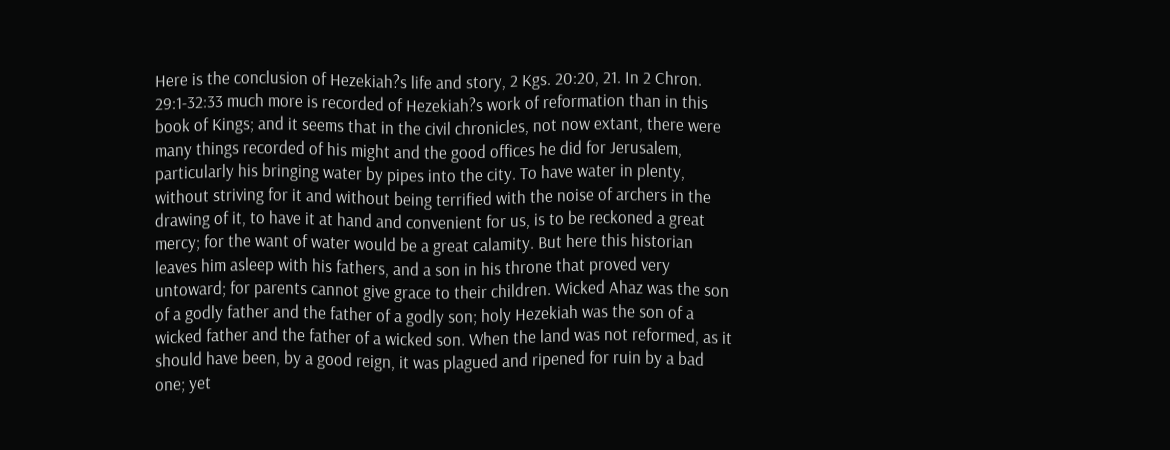Here is the conclusion of Hezekiah?s life and story, 2 Kgs. 20:20, 21. In 2 Chron. 29:1-32:33 much more is recorded of Hezekiah?s work of reformation than in this book of Kings; and it seems that in the civil chronicles, not now extant, there were many things recorded of his might and the good offices he did for Jerusalem, particularly his bringing water by pipes into the city. To have water in plenty, without striving for it and without being terrified with the noise of archers in the drawing of it, to have it at hand and convenient for us, is to be reckoned a great mercy; for the want of water would be a great calamity. But here this historian leaves him asleep with his fathers, and a son in his throne that proved very untoward; for parents cannot give grace to their children. Wicked Ahaz was the son of a godly father and the father of a godly son; holy Hezekiah was the son of a wicked father and the father of a wicked son. When the land was not reformed, as it should have been, by a good reign, it was plagued and ripened for ruin by a bad one; yet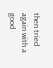then tried again with a good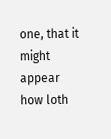one, that it might appear how loth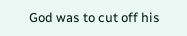God was to cut off his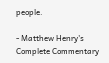people.

- Matthew Henry's Complete Commentary